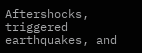Aftershocks, triggered earthquakes, and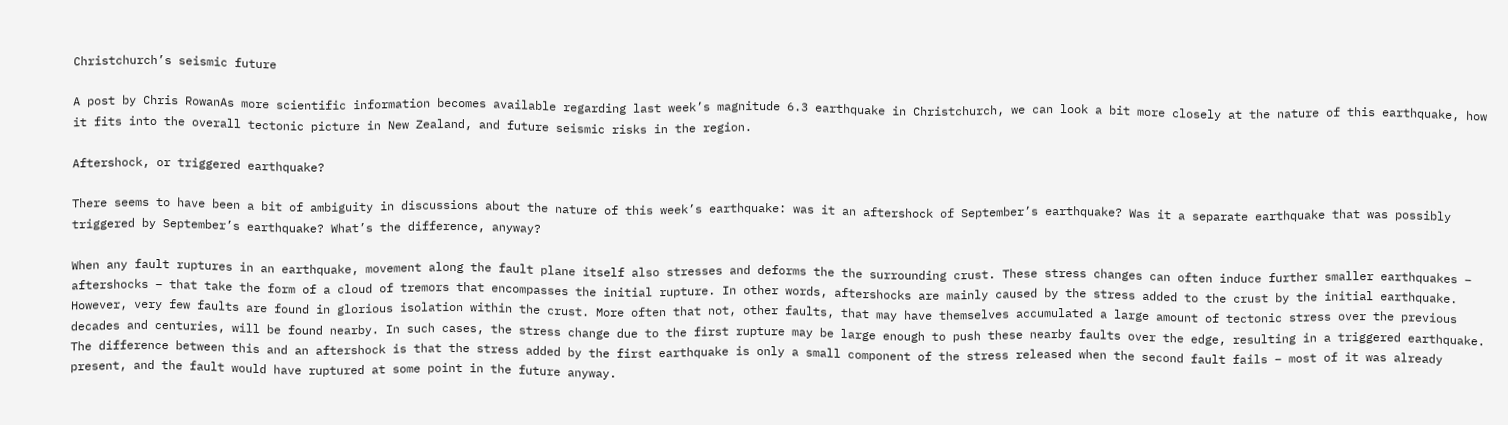Christchurch’s seismic future

A post by Chris RowanAs more scientific information becomes available regarding last week’s magnitude 6.3 earthquake in Christchurch, we can look a bit more closely at the nature of this earthquake, how it fits into the overall tectonic picture in New Zealand, and future seismic risks in the region.

Aftershock, or triggered earthquake?

There seems to have been a bit of ambiguity in discussions about the nature of this week’s earthquake: was it an aftershock of September’s earthquake? Was it a separate earthquake that was possibly triggered by September’s earthquake? What’s the difference, anyway?

When any fault ruptures in an earthquake, movement along the fault plane itself also stresses and deforms the the surrounding crust. These stress changes can often induce further smaller earthquakes – aftershocks – that take the form of a cloud of tremors that encompasses the initial rupture. In other words, aftershocks are mainly caused by the stress added to the crust by the initial earthquake. However, very few faults are found in glorious isolation within the crust. More often that not, other faults, that may have themselves accumulated a large amount of tectonic stress over the previous decades and centuries, will be found nearby. In such cases, the stress change due to the first rupture may be large enough to push these nearby faults over the edge, resulting in a triggered earthquake. The difference between this and an aftershock is that the stress added by the first earthquake is only a small component of the stress released when the second fault fails – most of it was already present, and the fault would have ruptured at some point in the future anyway.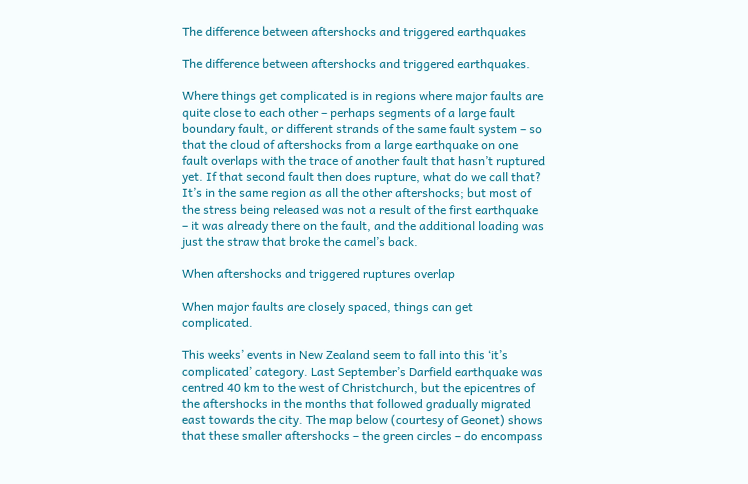The difference between aftershocks and triggered earthquakes

The difference between aftershocks and triggered earthquakes.

Where things get complicated is in regions where major faults are quite close to each other – perhaps segments of a large fault boundary fault, or different strands of the same fault system – so that the cloud of aftershocks from a large earthquake on one fault overlaps with the trace of another fault that hasn’t ruptured yet. If that second fault then does rupture, what do we call that? It’s in the same region as all the other aftershocks; but most of the stress being released was not a result of the first earthquake – it was already there on the fault, and the additional loading was just the straw that broke the camel’s back.

When aftershocks and triggered ruptures overlap

When major faults are closely spaced, things can get complicated.

This weeks’ events in New Zealand seem to fall into this ‘it’s complicated’ category. Last September’s Darfield earthquake was centred 40 km to the west of Christchurch, but the epicentres of the aftershocks in the months that followed gradually migrated east towards the city. The map below (courtesy of Geonet) shows that these smaller aftershocks – the green circles – do encompass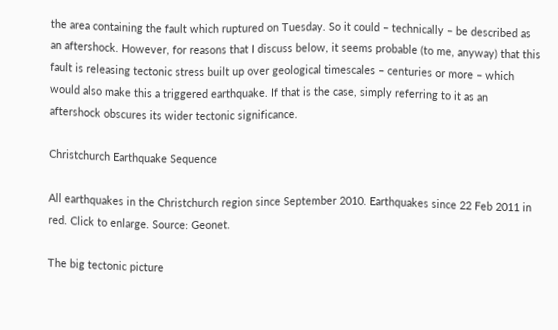the area containing the fault which ruptured on Tuesday. So it could – technically – be described as an aftershock. However, for reasons that I discuss below, it seems probable (to me, anyway) that this fault is releasing tectonic stress built up over geological timescales – centuries or more – which would also make this a triggered earthquake. If that is the case, simply referring to it as an aftershock obscures its wider tectonic significance.

Christchurch Earthquake Sequence

All earthquakes in the Christchurch region since September 2010. Earthquakes since 22 Feb 2011 in red. Click to enlarge. Source: Geonet.

The big tectonic picture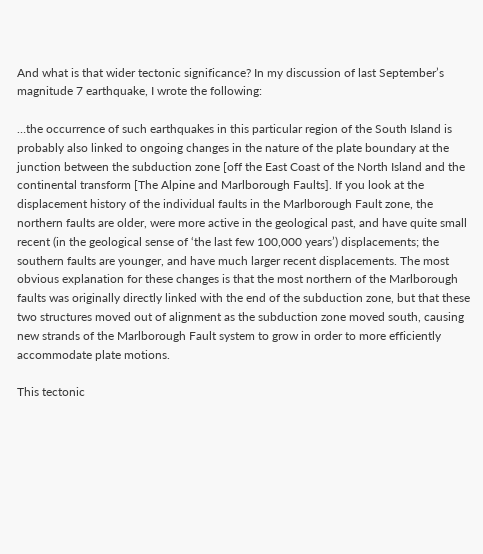And what is that wider tectonic significance? In my discussion of last September’s magnitude 7 earthquake, I wrote the following:

…the occurrence of such earthquakes in this particular region of the South Island is probably also linked to ongoing changes in the nature of the plate boundary at the junction between the subduction zone [off the East Coast of the North Island and the continental transform [The Alpine and Marlborough Faults]. If you look at the displacement history of the individual faults in the Marlborough Fault zone, the northern faults are older, were more active in the geological past, and have quite small recent (in the geological sense of ‘the last few 100,000 years’) displacements; the southern faults are younger, and have much larger recent displacements. The most obvious explanation for these changes is that the most northern of the Marlborough faults was originally directly linked with the end of the subduction zone, but that these two structures moved out of alignment as the subduction zone moved south, causing new strands of the Marlborough Fault system to grow in order to more efficiently accommodate plate motions.

This tectonic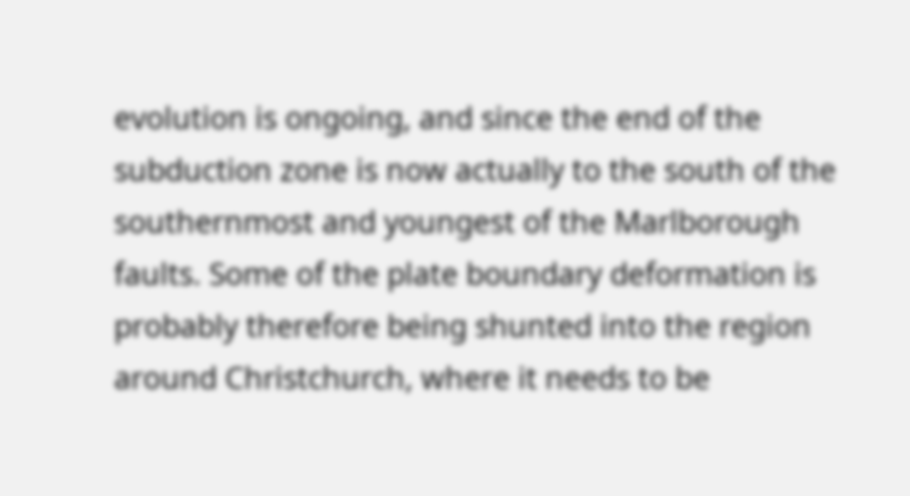evolution is ongoing, and since the end of the subduction zone is now actually to the south of the southernmost and youngest of the Marlborough faults. Some of the plate boundary deformation is probably therefore being shunted into the region around Christchurch, where it needs to be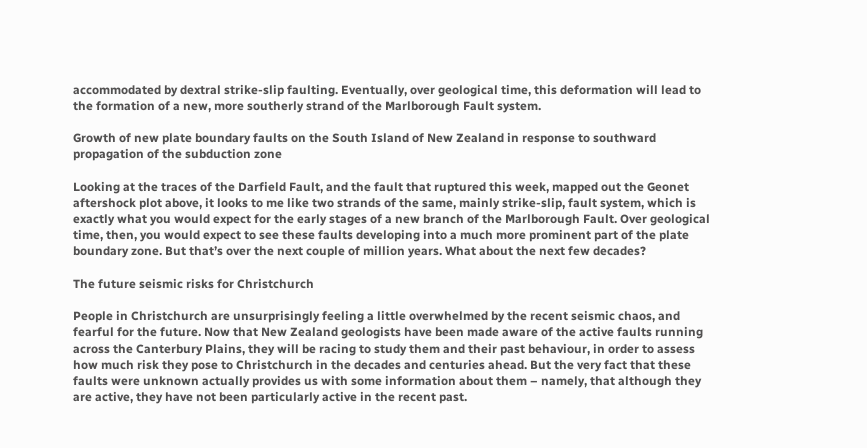accommodated by dextral strike-slip faulting. Eventually, over geological time, this deformation will lead to the formation of a new, more southerly strand of the Marlborough Fault system.

Growth of new plate boundary faults on the South Island of New Zealand in response to southward propagation of the subduction zone

Looking at the traces of the Darfield Fault, and the fault that ruptured this week, mapped out the Geonet aftershock plot above, it looks to me like two strands of the same, mainly strike-slip, fault system, which is exactly what you would expect for the early stages of a new branch of the Marlborough Fault. Over geological time, then, you would expect to see these faults developing into a much more prominent part of the plate boundary zone. But that’s over the next couple of million years. What about the next few decades?

The future seismic risks for Christchurch

People in Christchurch are unsurprisingly feeling a little overwhelmed by the recent seismic chaos, and fearful for the future. Now that New Zealand geologists have been made aware of the active faults running across the Canterbury Plains, they will be racing to study them and their past behaviour, in order to assess how much risk they pose to Christchurch in the decades and centuries ahead. But the very fact that these faults were unknown actually provides us with some information about them – namely, that although they are active, they have not been particularly active in the recent past.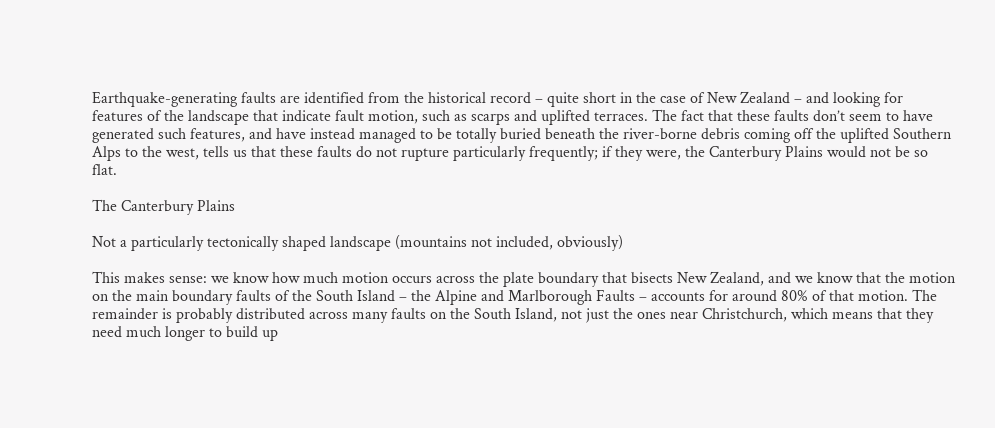Earthquake-generating faults are identified from the historical record – quite short in the case of New Zealand – and looking for features of the landscape that indicate fault motion, such as scarps and uplifted terraces. The fact that these faults don’t seem to have generated such features, and have instead managed to be totally buried beneath the river-borne debris coming off the uplifted Southern Alps to the west, tells us that these faults do not rupture particularly frequently; if they were, the Canterbury Plains would not be so flat.

The Canterbury Plains

Not a particularly tectonically shaped landscape (mountains not included, obviously)

This makes sense: we know how much motion occurs across the plate boundary that bisects New Zealand, and we know that the motion on the main boundary faults of the South Island – the Alpine and Marlborough Faults – accounts for around 80% of that motion. The remainder is probably distributed across many faults on the South Island, not just the ones near Christchurch, which means that they need much longer to build up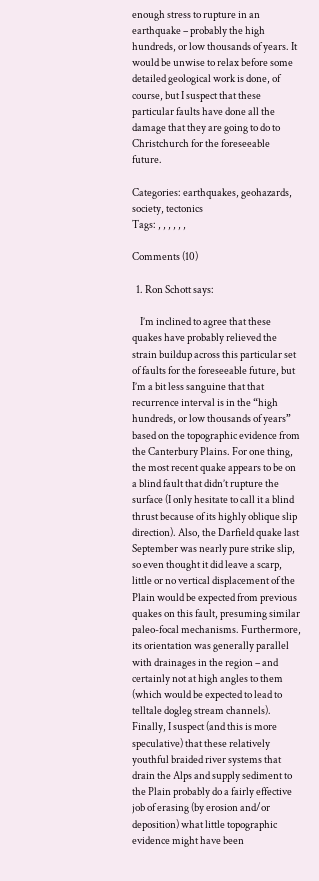enough stress to rupture in an earthquake – probably the high hundreds, or low thousands of years. It would be unwise to relax before some detailed geological work is done, of course, but I suspect that these particular faults have done all the damage that they are going to do to Christchurch for the foreseeable future.

Categories: earthquakes, geohazards, society, tectonics
Tags: , , , , , ,

Comments (10)

  1. Ron Schott says:

    I’m inclined to agree that these quakes have probably relieved the strain buildup across this particular set of faults for the foreseeable future, but I’m a bit less sanguine that that recurrence interval is in the “high hundreds, or low thousands of years” based on the topographic evidence from the Canterbury Plains. For one thing, the most recent quake appears to be on a blind fault that didn’t rupture the surface (I only hesitate to call it a blind thrust because of its highly oblique slip direction). Also, the Darfield quake last September was nearly pure strike slip, so even thought it did leave a scarp, little or no vertical displacement of the Plain would be expected from previous quakes on this fault, presuming similar paleo-focal mechanisms. Furthermore, its orientation was generally parallel with drainages in the region – and certainly not at high angles to them (which would be expected to lead to telltale dogleg stream channels). Finally, I suspect (and this is more speculative) that these relatively youthful braided river systems that drain the Alps and supply sediment to the Plain probably do a fairly effective job of erasing (by erosion and/or deposition) what little topographic evidence might have been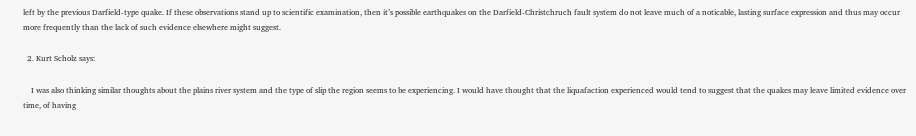left by the previous Darfield-type quake. If these observations stand up to scientific examination, then it’s possible earthquakes on the Darfield-Christchruch fault system do not leave much of a noticable, lasting surface expression and thus may occur more frequently than the lack of such evidence elsewhere might suggest.

  2. Kurt Scholz says:

    I was also thinking similar thoughts about the plains river system and the type of slip the region seems to be experiencing. I would have thought that the liquafaction experienced would tend to suggest that the quakes may leave limited evidence over time, of having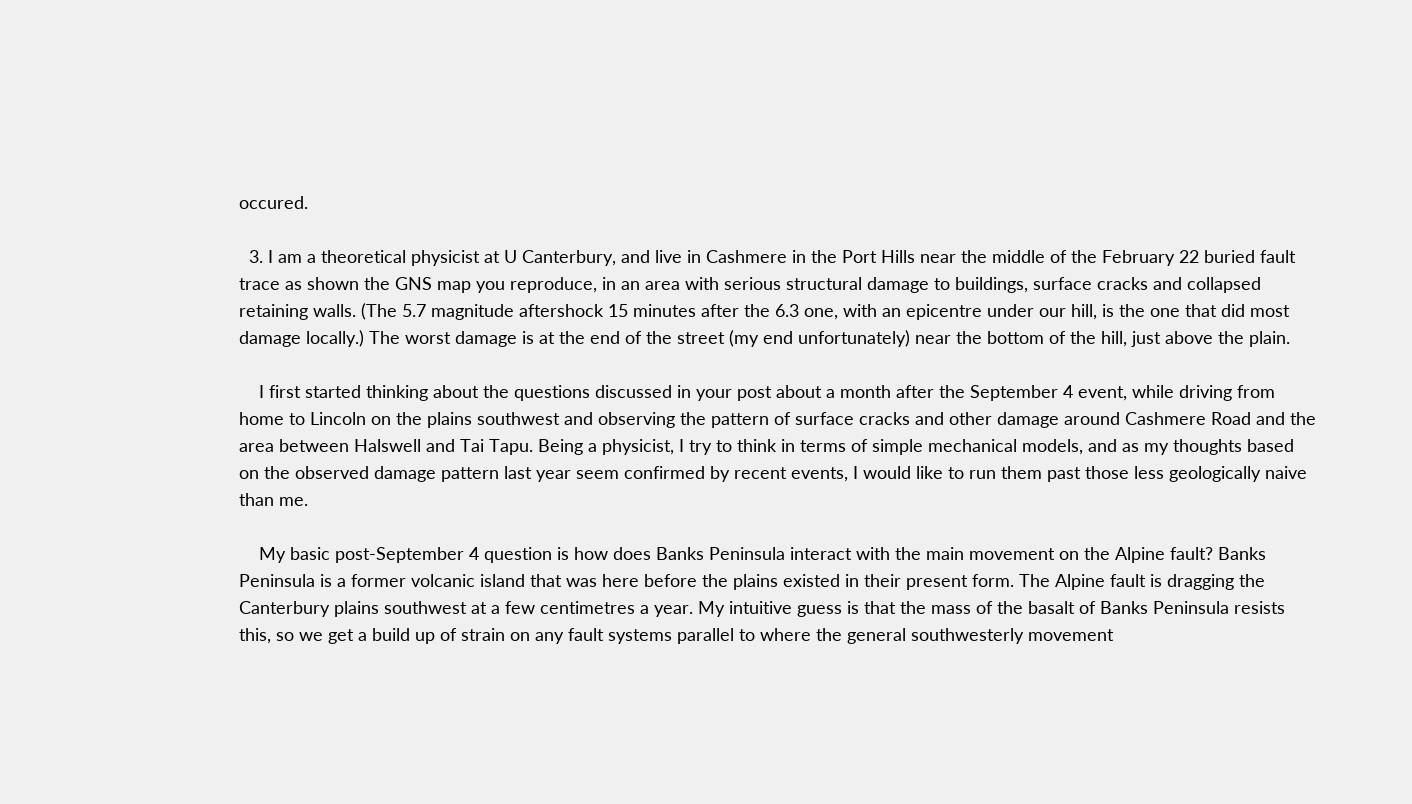occured.

  3. I am a theoretical physicist at U Canterbury, and live in Cashmere in the Port Hills near the middle of the February 22 buried fault trace as shown the GNS map you reproduce, in an area with serious structural damage to buildings, surface cracks and collapsed retaining walls. (The 5.7 magnitude aftershock 15 minutes after the 6.3 one, with an epicentre under our hill, is the one that did most damage locally.) The worst damage is at the end of the street (my end unfortunately) near the bottom of the hill, just above the plain.

    I first started thinking about the questions discussed in your post about a month after the September 4 event, while driving from home to Lincoln on the plains southwest and observing the pattern of surface cracks and other damage around Cashmere Road and the area between Halswell and Tai Tapu. Being a physicist, I try to think in terms of simple mechanical models, and as my thoughts based on the observed damage pattern last year seem confirmed by recent events, I would like to run them past those less geologically naive than me.

    My basic post-September 4 question is how does Banks Peninsula interact with the main movement on the Alpine fault? Banks Peninsula is a former volcanic island that was here before the plains existed in their present form. The Alpine fault is dragging the Canterbury plains southwest at a few centimetres a year. My intuitive guess is that the mass of the basalt of Banks Peninsula resists this, so we get a build up of strain on any fault systems parallel to where the general southwesterly movement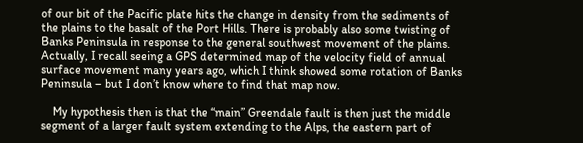of our bit of the Pacific plate hits the change in density from the sediments of the plains to the basalt of the Port Hills. There is probably also some twisting of Banks Peninsula in response to the general southwest movement of the plains. Actually, I recall seeing a GPS determined map of the velocity field of annual surface movement many years ago, which I think showed some rotation of Banks Peninsula – but I don’t know where to find that map now.

    My hypothesis then is that the “main” Greendale fault is then just the middle segment of a larger fault system extending to the Alps, the eastern part of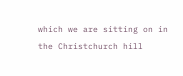which we are sitting on in the Christchurch hill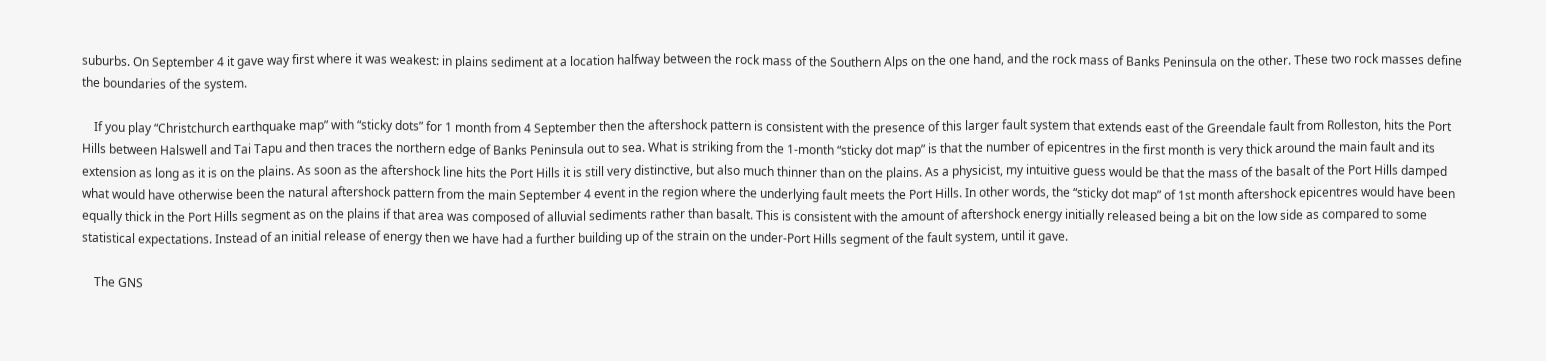suburbs. On September 4 it gave way first where it was weakest: in plains sediment at a location halfway between the rock mass of the Southern Alps on the one hand, and the rock mass of Banks Peninsula on the other. These two rock masses define the boundaries of the system.

    If you play “Christchurch earthquake map” with “sticky dots” for 1 month from 4 September then the aftershock pattern is consistent with the presence of this larger fault system that extends east of the Greendale fault from Rolleston, hits the Port Hills between Halswell and Tai Tapu and then traces the northern edge of Banks Peninsula out to sea. What is striking from the 1-month “sticky dot map” is that the number of epicentres in the first month is very thick around the main fault and its extension as long as it is on the plains. As soon as the aftershock line hits the Port Hills it is still very distinctive, but also much thinner than on the plains. As a physicist, my intuitive guess would be that the mass of the basalt of the Port Hills damped what would have otherwise been the natural aftershock pattern from the main September 4 event in the region where the underlying fault meets the Port Hills. In other words, the “sticky dot map” of 1st month aftershock epicentres would have been equally thick in the Port Hills segment as on the plains if that area was composed of alluvial sediments rather than basalt. This is consistent with the amount of aftershock energy initially released being a bit on the low side as compared to some statistical expectations. Instead of an initial release of energy then we have had a further building up of the strain on the under-Port Hills segment of the fault system, until it gave.

    The GNS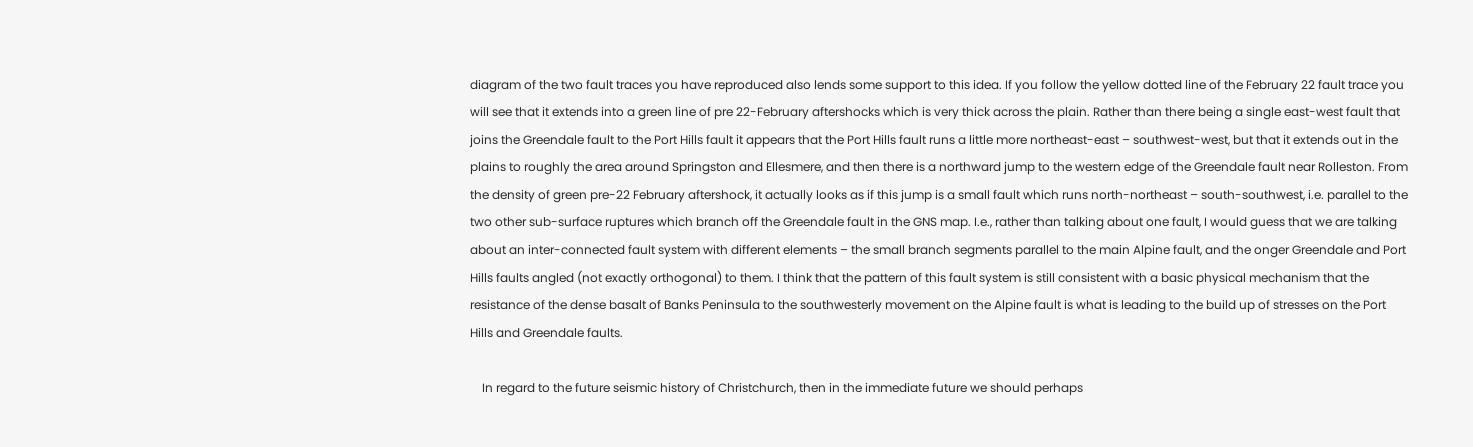diagram of the two fault traces you have reproduced also lends some support to this idea. If you follow the yellow dotted line of the February 22 fault trace you will see that it extends into a green line of pre 22-February aftershocks which is very thick across the plain. Rather than there being a single east-west fault that joins the Greendale fault to the Port Hills fault it appears that the Port Hills fault runs a little more northeast-east – southwest-west, but that it extends out in the plains to roughly the area around Springston and Ellesmere, and then there is a northward jump to the western edge of the Greendale fault near Rolleston. From the density of green pre-22 February aftershock, it actually looks as if this jump is a small fault which runs north-northeast – south-southwest, i.e. parallel to the two other sub-surface ruptures which branch off the Greendale fault in the GNS map. I.e., rather than talking about one fault, I would guess that we are talking about an inter-connected fault system with different elements – the small branch segments parallel to the main Alpine fault, and the onger Greendale and Port Hills faults angled (not exactly orthogonal) to them. I think that the pattern of this fault system is still consistent with a basic physical mechanism that the resistance of the dense basalt of Banks Peninsula to the southwesterly movement on the Alpine fault is what is leading to the build up of stresses on the Port Hills and Greendale faults.

    In regard to the future seismic history of Christchurch, then in the immediate future we should perhaps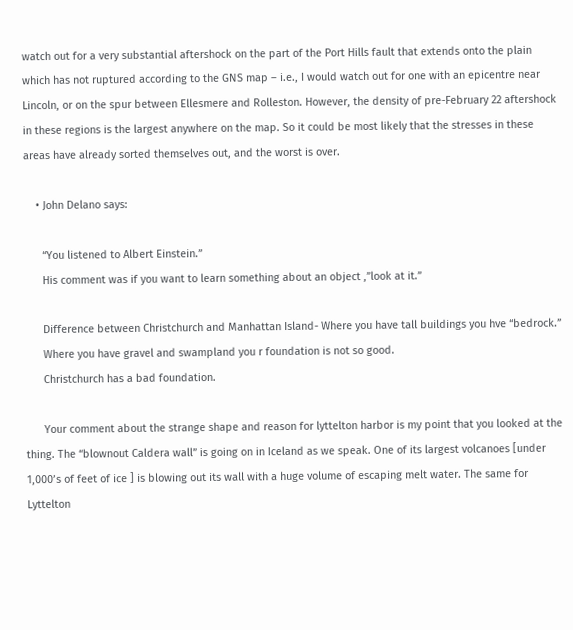watch out for a very substantial aftershock on the part of the Port Hills fault that extends onto the plain which has not ruptured according to the GNS map – i.e., I would watch out for one with an epicentre near Lincoln, or on the spur between Ellesmere and Rolleston. However, the density of pre-February 22 aftershock in these regions is the largest anywhere on the map. So it could be most likely that the stresses in these areas have already sorted themselves out, and the worst is over.

    • John Delano says:

      “You listened to Albert Einstein.”
      His comment was if you want to learn something about an object ,”look at it.”

      Difference between Christchurch and Manhattan Island- Where you have tall buildings you hve “bedrock.”
      Where you have gravel and swampland you r foundation is not so good.
      Christchurch has a bad foundation.

      Your comment about the strange shape and reason for lyttelton harbor is my point that you looked at the thing. The “blownout Caldera wall” is going on in Iceland as we speak. One of its largest volcanoes [under 1,000’s of feet of ice ] is blowing out its wall with a huge volume of escaping melt water. The same for Lyttelton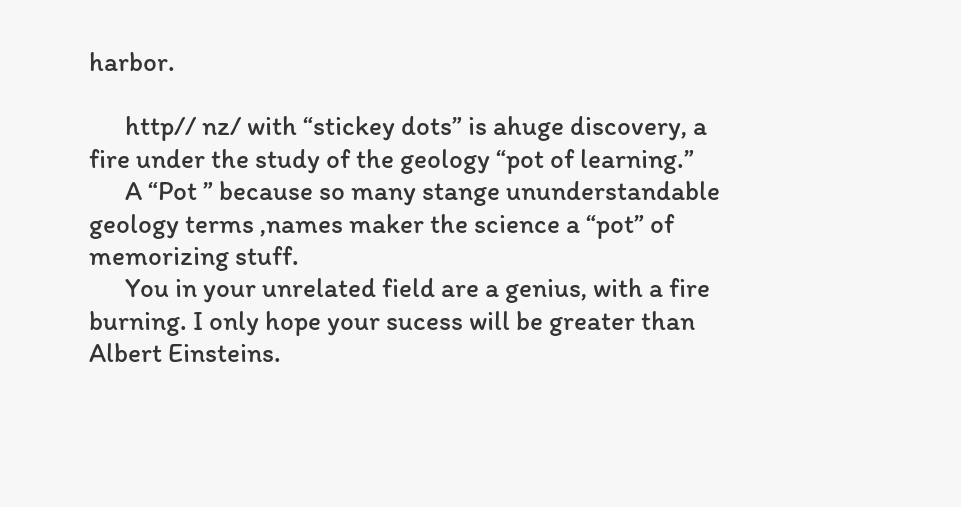harbor.

      http// nz/ with “stickey dots” is ahuge discovery, a fire under the study of the geology “pot of learning.”
      A “Pot ” because so many stange ununderstandable geology terms ,names maker the science a “pot” of memorizing stuff.
      You in your unrelated field are a genius, with a fire burning. I only hope your sucess will be greater than Albert Einsteins.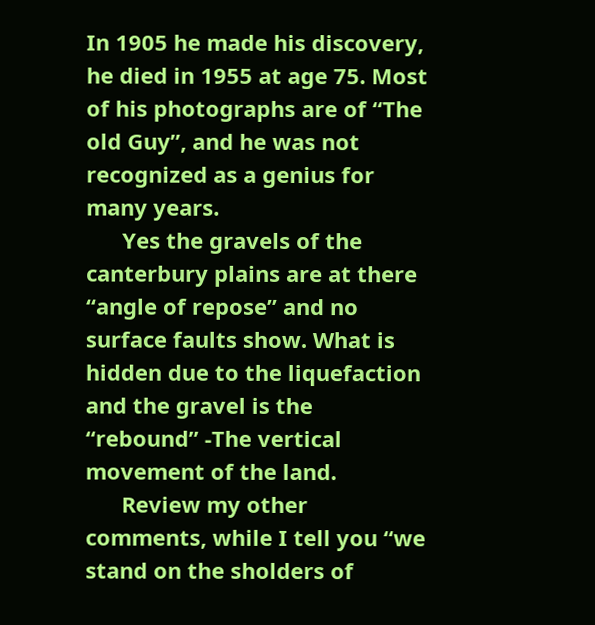In 1905 he made his discovery, he died in 1955 at age 75. Most of his photographs are of “The old Guy”, and he was not recognized as a genius for many years.
      Yes the gravels of the canterbury plains are at there “angle of repose” and no surface faults show. What is hidden due to the liquefaction and the gravel is the “rebound” -The vertical movement of the land.
      Review my other comments, while I tell you “we stand on the sholders of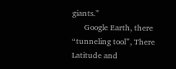giants.”
      Google Earth, there “tunneling tool”, There Latitude and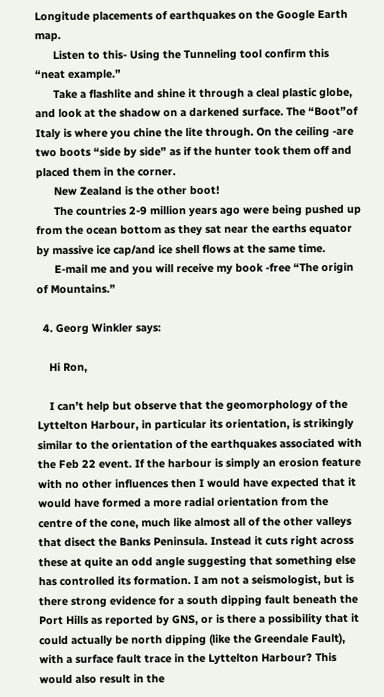Longitude placements of earthquakes on the Google Earth map.
      Listen to this- Using the Tunneling tool confirm this “neat example.”
      Take a flashlite and shine it through a cleal plastic globe, and look at the shadow on a darkened surface. The “Boot”of Italy is where you chine the lite through. On the ceiling -are two boots “side by side” as if the hunter took them off and placed them in the corner.
      New Zealand is the other boot!
      The countries 2-9 million years ago were being pushed up from the ocean bottom as they sat near the earths equator by massive ice cap/and ice shell flows at the same time.
      E-mail me and you will receive my book -free “The origin of Mountains.”

  4. Georg Winkler says:

    Hi Ron,

    I can’t help but observe that the geomorphology of the Lyttelton Harbour, in particular its orientation, is strikingly similar to the orientation of the earthquakes associated with the Feb 22 event. If the harbour is simply an erosion feature with no other influences then I would have expected that it would have formed a more radial orientation from the centre of the cone, much like almost all of the other valleys that disect the Banks Peninsula. Instead it cuts right across these at quite an odd angle suggesting that something else has controlled its formation. I am not a seismologist, but is there strong evidence for a south dipping fault beneath the Port Hills as reported by GNS, or is there a possibility that it could actually be north dipping (like the Greendale Fault), with a surface fault trace in the Lyttelton Harbour? This would also result in the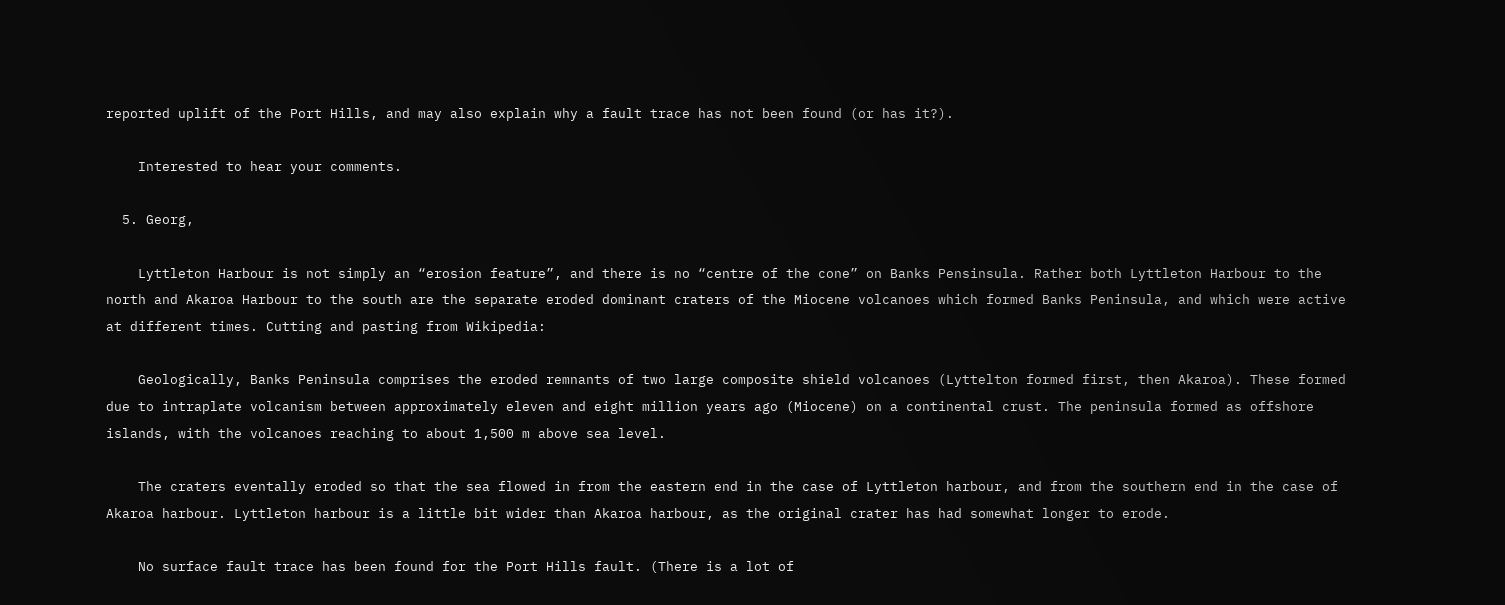reported uplift of the Port Hills, and may also explain why a fault trace has not been found (or has it?).

    Interested to hear your comments.

  5. Georg,

    Lyttleton Harbour is not simply an “erosion feature”, and there is no “centre of the cone” on Banks Pensinsula. Rather both Lyttleton Harbour to the north and Akaroa Harbour to the south are the separate eroded dominant craters of the Miocene volcanoes which formed Banks Peninsula, and which were active at different times. Cutting and pasting from Wikipedia:

    Geologically, Banks Peninsula comprises the eroded remnants of two large composite shield volcanoes (Lyttelton formed first, then Akaroa). These formed due to intraplate volcanism between approximately eleven and eight million years ago (Miocene) on a continental crust. The peninsula formed as offshore islands, with the volcanoes reaching to about 1,500 m above sea level.

    The craters eventally eroded so that the sea flowed in from the eastern end in the case of Lyttleton harbour, and from the southern end in the case of Akaroa harbour. Lyttleton harbour is a little bit wider than Akaroa harbour, as the original crater has had somewhat longer to erode.

    No surface fault trace has been found for the Port Hills fault. (There is a lot of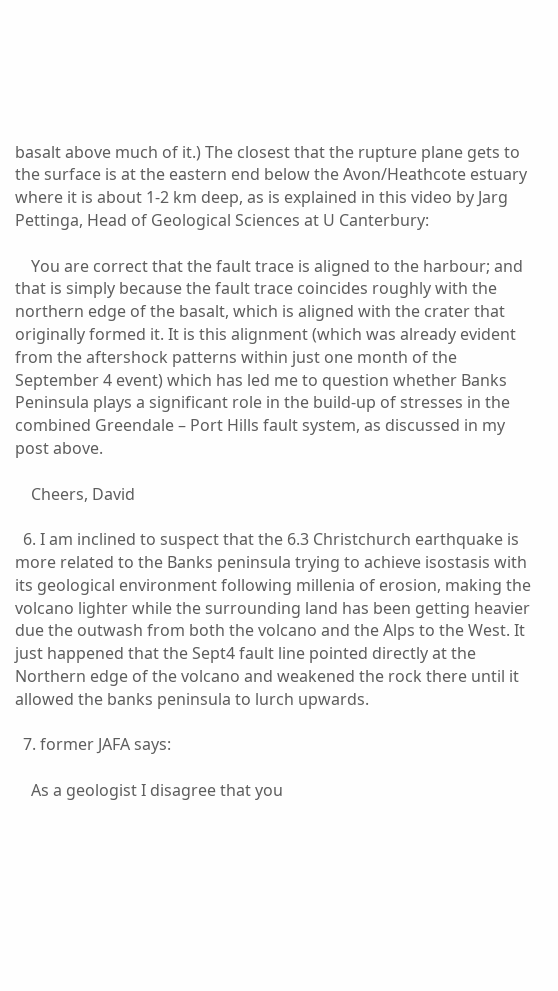basalt above much of it.) The closest that the rupture plane gets to the surface is at the eastern end below the Avon/Heathcote estuary where it is about 1-2 km deep, as is explained in this video by Jarg Pettinga, Head of Geological Sciences at U Canterbury:

    You are correct that the fault trace is aligned to the harbour; and that is simply because the fault trace coincides roughly with the northern edge of the basalt, which is aligned with the crater that originally formed it. It is this alignment (which was already evident from the aftershock patterns within just one month of the September 4 event) which has led me to question whether Banks Peninsula plays a significant role in the build-up of stresses in the combined Greendale – Port Hills fault system, as discussed in my post above.

    Cheers, David

  6. I am inclined to suspect that the 6.3 Christchurch earthquake is more related to the Banks peninsula trying to achieve isostasis with its geological environment following millenia of erosion, making the volcano lighter while the surrounding land has been getting heavier due the outwash from both the volcano and the Alps to the West. It just happened that the Sept4 fault line pointed directly at the Northern edge of the volcano and weakened the rock there until it allowed the banks peninsula to lurch upwards.

  7. former JAFA says:

    As a geologist I disagree that you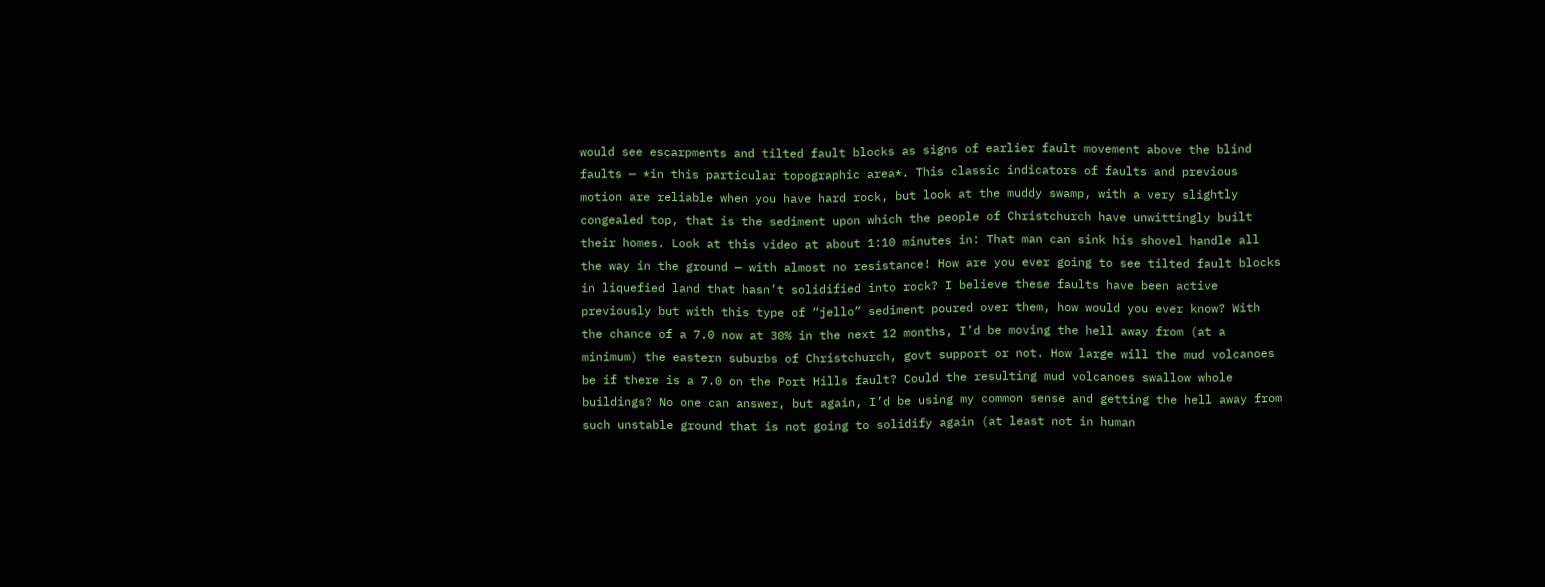would see escarpments and tilted fault blocks as signs of earlier fault movement above the blind faults — *in this particular topographic area*. This classic indicators of faults and previous motion are reliable when you have hard rock, but look at the muddy swamp, with a very slightly congealed top, that is the sediment upon which the people of Christchurch have unwittingly built their homes. Look at this video at about 1:10 minutes in: That man can sink his shovel handle all the way in the ground — with almost no resistance! How are you ever going to see tilted fault blocks in liquefied land that hasn’t solidified into rock? I believe these faults have been active previously but with this type of “jello” sediment poured over them, how would you ever know? With the chance of a 7.0 now at 30% in the next 12 months, I’d be moving the hell away from (at a minimum) the eastern suburbs of Christchurch, govt support or not. How large will the mud volcanoes be if there is a 7.0 on the Port Hills fault? Could the resulting mud volcanoes swallow whole buildings? No one can answer, but again, I’d be using my common sense and getting the hell away from such unstable ground that is not going to solidify again (at least not in human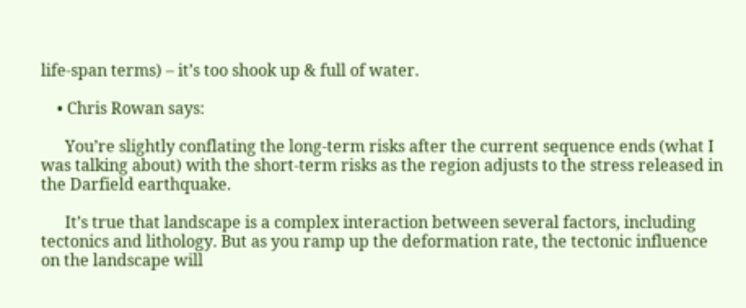life-span terms) – it’s too shook up & full of water.

    • Chris Rowan says:

      You’re slightly conflating the long-term risks after the current sequence ends (what I was talking about) with the short-term risks as the region adjusts to the stress released in the Darfield earthquake.

      It’s true that landscape is a complex interaction between several factors, including tectonics and lithology. But as you ramp up the deformation rate, the tectonic influence on the landscape will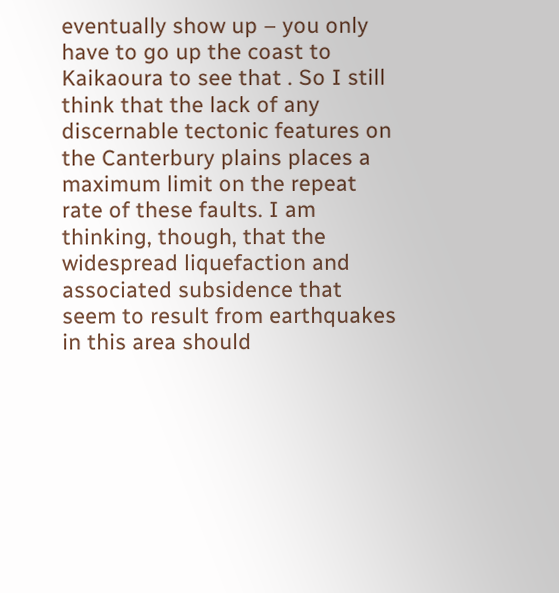eventually show up – you only have to go up the coast to Kaikaoura to see that . So I still think that the lack of any discernable tectonic features on the Canterbury plains places a maximum limit on the repeat rate of these faults. I am thinking, though, that the widespread liquefaction and associated subsidence that seem to result from earthquakes in this area should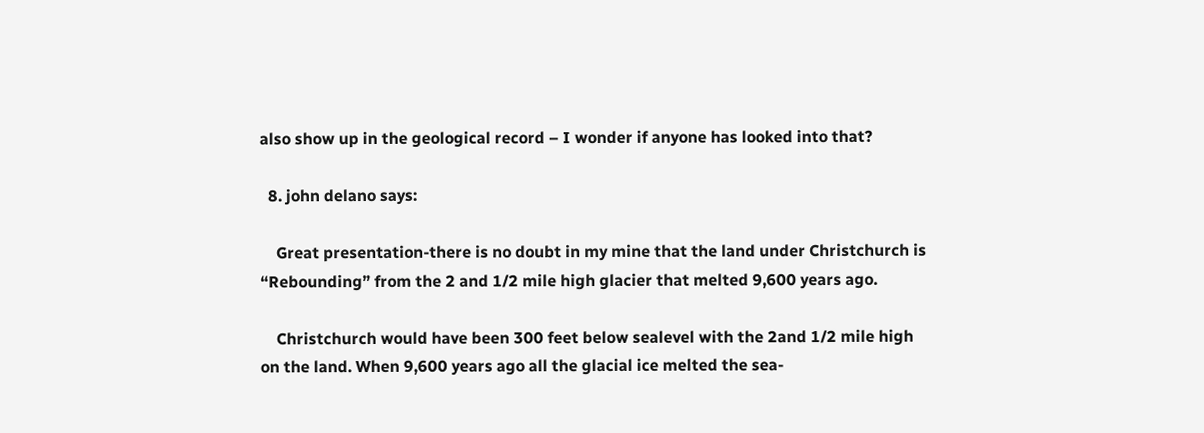also show up in the geological record – I wonder if anyone has looked into that?

  8. john delano says:

    Great presentation-there is no doubt in my mine that the land under Christchurch is “Rebounding” from the 2 and 1/2 mile high glacier that melted 9,600 years ago.

    Christchurch would have been 300 feet below sealevel with the 2and 1/2 mile high on the land. When 9,600 years ago all the glacial ice melted the sea-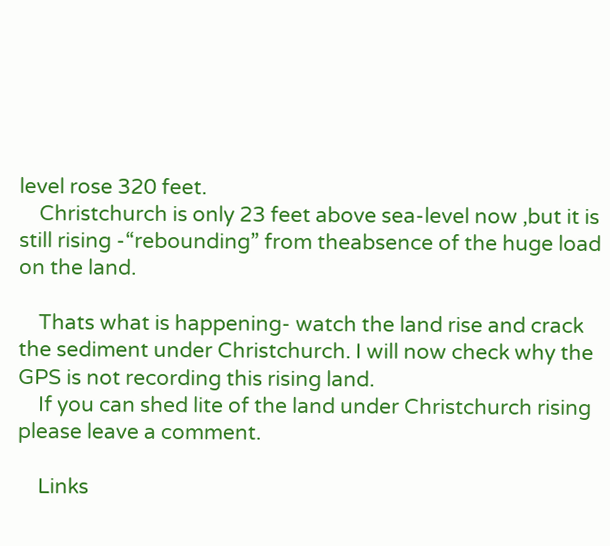level rose 320 feet.
    Christchurch is only 23 feet above sea-level now ,but it is still rising -“rebounding” from theabsence of the huge load on the land.

    Thats what is happening- watch the land rise and crack the sediment under Christchurch. I will now check why the GPS is not recording this rising land.
    If you can shed lite of the land under Christchurch rising please leave a comment.

    Links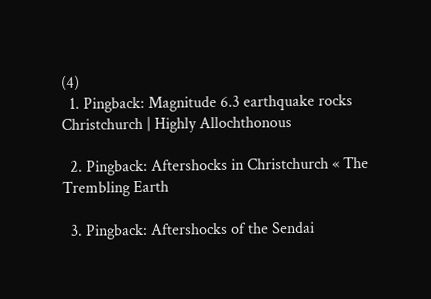(4)
  1. Pingback: Magnitude 6.3 earthquake rocks Christchurch | Highly Allochthonous

  2. Pingback: Aftershocks in Christchurch « The Trembling Earth

  3. Pingback: Aftershocks of the Sendai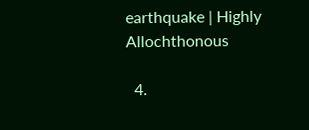earthquake | Highly Allochthonous

  4.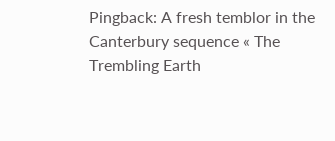Pingback: A fresh temblor in the Canterbury sequence « The Trembling Earth